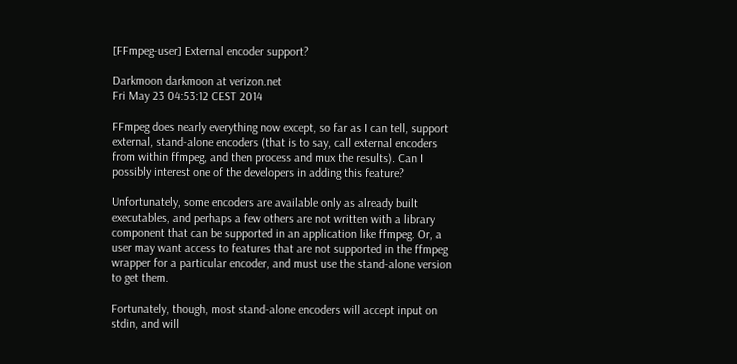[FFmpeg-user] External encoder support?

Darkmoon darkmoon at verizon.net
Fri May 23 04:53:12 CEST 2014

FFmpeg does nearly everything now except, so far as I can tell, support
external, stand-alone encoders (that is to say, call external encoders
from within ffmpeg, and then process and mux the results). Can I
possibly interest one of the developers in adding this feature?

Unfortunately, some encoders are available only as already built
executables, and perhaps a few others are not written with a library
component that can be supported in an application like ffmpeg. Or, a
user may want access to features that are not supported in the ffmpeg
wrapper for a particular encoder, and must use the stand-alone version
to get them.

Fortunately, though, most stand-alone encoders will accept input on
stdin, and will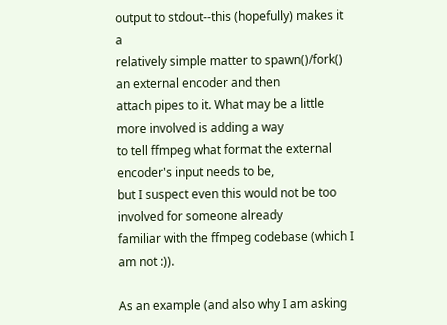output to stdout--this (hopefully) makes it a
relatively simple matter to spawn()/fork() an external encoder and then
attach pipes to it. What may be a little more involved is adding a way
to tell ffmpeg what format the external encoder's input needs to be,
but I suspect even this would not be too involved for someone already
familiar with the ffmpeg codebase (which I am not :)).

As an example (and also why I am asking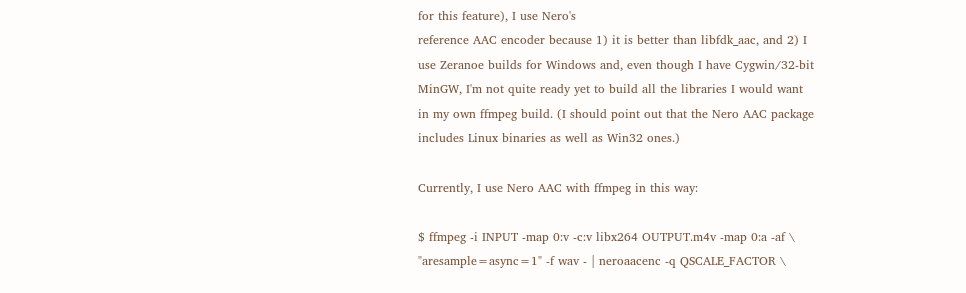for this feature), I use Nero's
reference AAC encoder because 1) it is better than libfdk_aac, and 2) I
use Zeranoe builds for Windows and, even though I have Cygwin/32-bit
MinGW, I'm not quite ready yet to build all the libraries I would want
in my own ffmpeg build. (I should point out that the Nero AAC package
includes Linux binaries as well as Win32 ones.)

Currently, I use Nero AAC with ffmpeg in this way:

$ ffmpeg -i INPUT -map 0:v -c:v libx264 OUTPUT.m4v -map 0:a -af \
"aresample=async=1" -f wav - | neroaacenc -q QSCALE_FACTOR \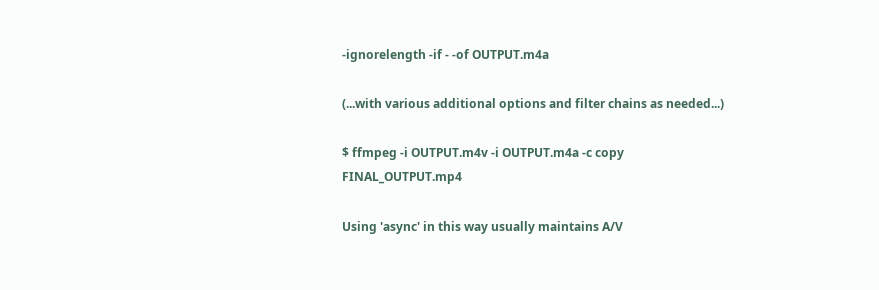-ignorelength -if - -of OUTPUT.m4a

(...with various additional options and filter chains as needed...)

$ ffmpeg -i OUTPUT.m4v -i OUTPUT.m4a -c copy FINAL_OUTPUT.mp4

Using 'async' in this way usually maintains A/V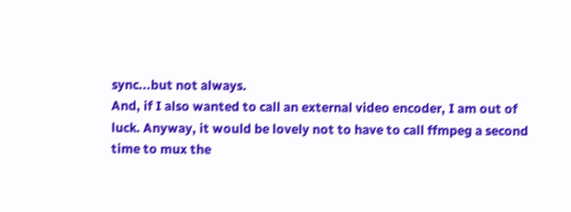sync...but not always.
And, if I also wanted to call an external video encoder, I am out of
luck. Anyway, it would be lovely not to have to call ffmpeg a second
time to mux the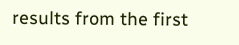results from the first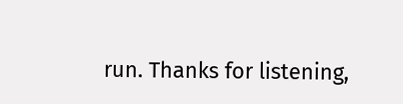run. Thanks for listening,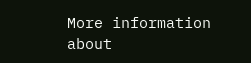More information about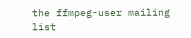the ffmpeg-user mailing list